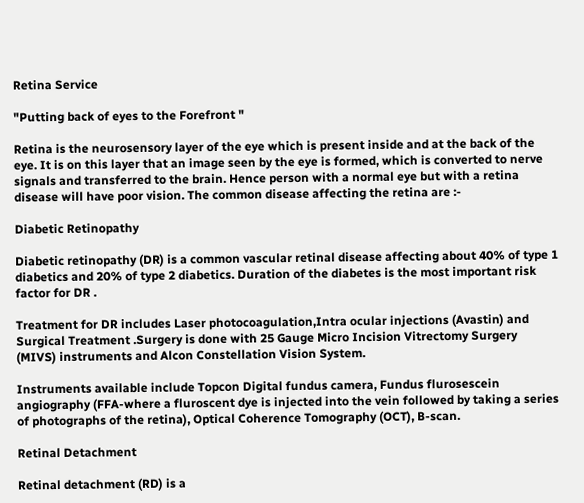Retina Service

"Putting back of eyes to the Forefront "

Retina is the neurosensory layer of the eye which is present inside and at the back of the eye. It is on this layer that an image seen by the eye is formed, which is converted to nerve signals and transferred to the brain. Hence person with a normal eye but with a retina disease will have poor vision. The common disease affecting the retina are :-

Diabetic Retinopathy

Diabetic retinopathy (DR) is a common vascular retinal disease affecting about 40% of type 1 diabetics and 20% of type 2 diabetics. Duration of the diabetes is the most important risk factor for DR .

Treatment for DR includes Laser photocoagulation,Intra ocular injections (Avastin) and Surgical Treatment .Surgery is done with 25 Gauge Micro Incision Vitrectomy Surgery (MIVS) instruments and Alcon Constellation Vision System.

Instruments available include Topcon Digital fundus camera, Fundus flurosescein angiography (FFA-where a fluroscent dye is injected into the vein followed by taking a series of photographs of the retina), Optical Coherence Tomography (OCT), B-scan.

Retinal Detachment

Retinal detachment (RD) is a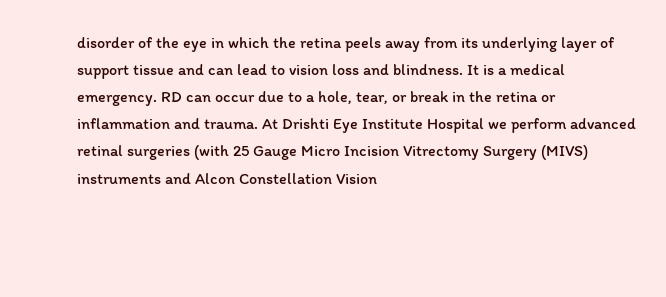disorder of the eye in which the retina peels away from its underlying layer of support tissue and can lead to vision loss and blindness. It is a medical emergency. RD can occur due to a hole, tear, or break in the retina or inflammation and trauma. At Drishti Eye Institute Hospital we perform advanced retinal surgeries (with 25 Gauge Micro Incision Vitrectomy Surgery (MIVS) instruments and Alcon Constellation Vision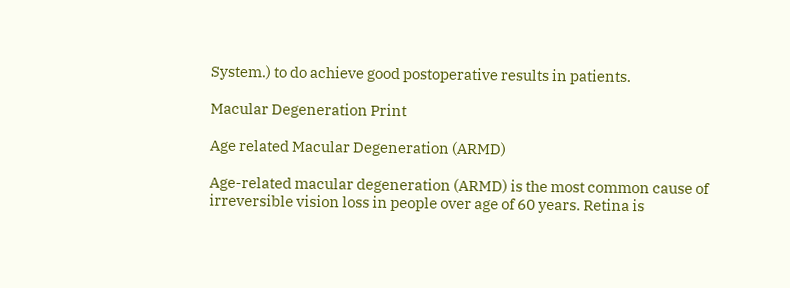System.) to do achieve good postoperative results in patients.

Macular Degeneration Print

Age related Macular Degeneration (ARMD)

Age-related macular degeneration (ARMD) is the most common cause of irreversible vision loss in people over age of 60 years. Retina is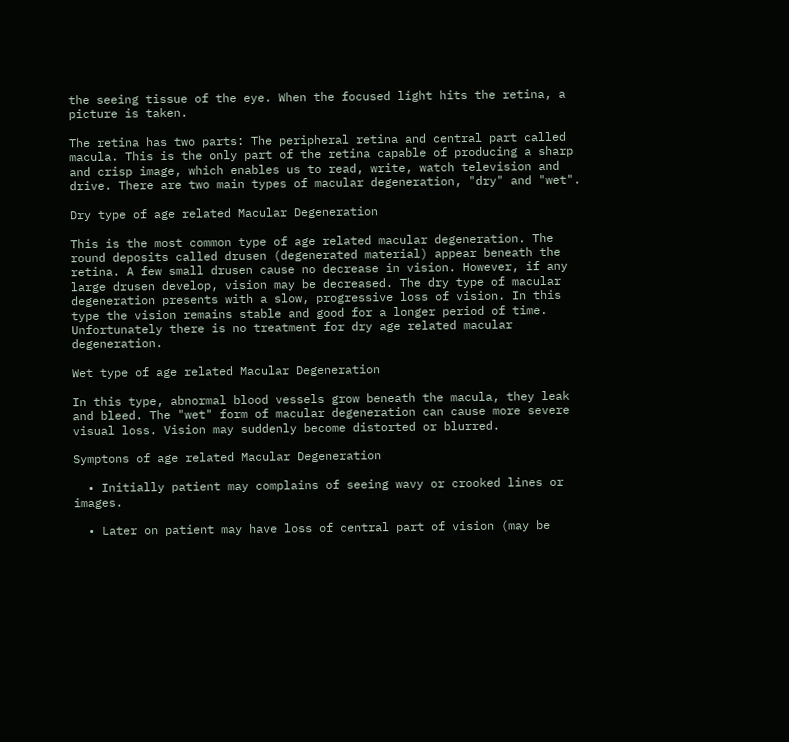the seeing tissue of the eye. When the focused light hits the retina, a picture is taken.

The retina has two parts: The peripheral retina and central part called macula. This is the only part of the retina capable of producing a sharp and crisp image, which enables us to read, write, watch television and drive. There are two main types of macular degeneration, "dry" and "wet".

Dry type of age related Macular Degeneration

This is the most common type of age related macular degeneration. The round deposits called drusen (degenerated material) appear beneath the retina. A few small drusen cause no decrease in vision. However, if any large drusen develop, vision may be decreased. The dry type of macular degeneration presents with a slow, progressive loss of vision. In this type the vision remains stable and good for a longer period of time. Unfortunately there is no treatment for dry age related macular degeneration.

Wet type of age related Macular Degeneration

In this type, abnormal blood vessels grow beneath the macula, they leak and bleed. The "wet" form of macular degeneration can cause more severe visual loss. Vision may suddenly become distorted or blurred.

Symptons of age related Macular Degeneration

  • Initially patient may complains of seeing wavy or crooked lines or images.

  • Later on patient may have loss of central part of vision (may be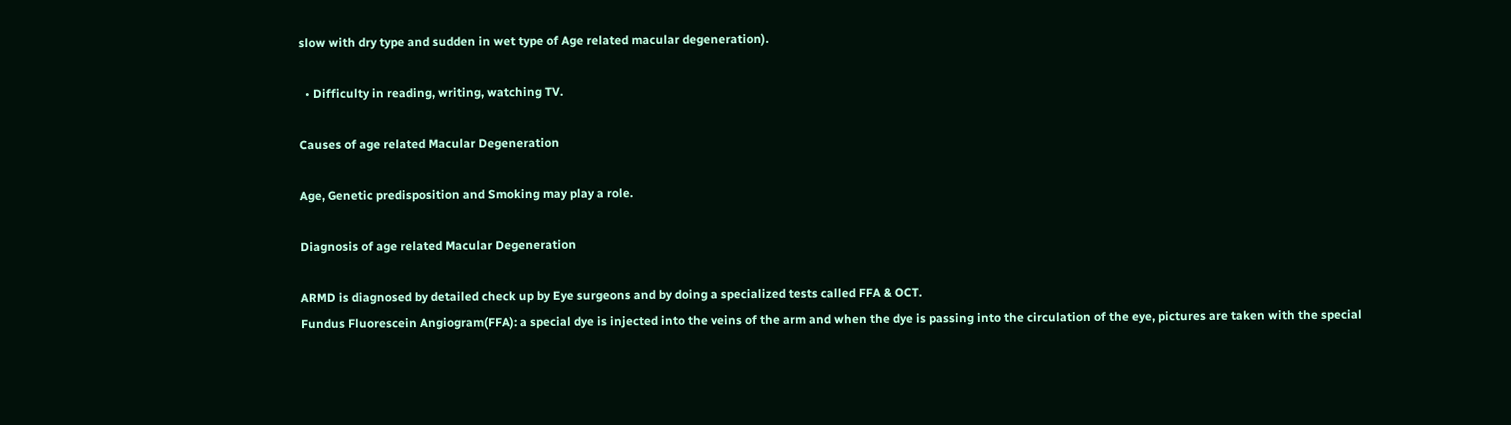slow with dry type and sudden in wet type of Age related macular degeneration).

  • Difficulty in reading, writing, watching TV.

Causes of age related Macular Degeneration

Age, Genetic predisposition and Smoking may play a role.

Diagnosis of age related Macular Degeneration

ARMD is diagnosed by detailed check up by Eye surgeons and by doing a specialized tests called FFA & OCT.
Fundus Fluorescein Angiogram(FFA): a special dye is injected into the veins of the arm and when the dye is passing into the circulation of the eye, pictures are taken with the special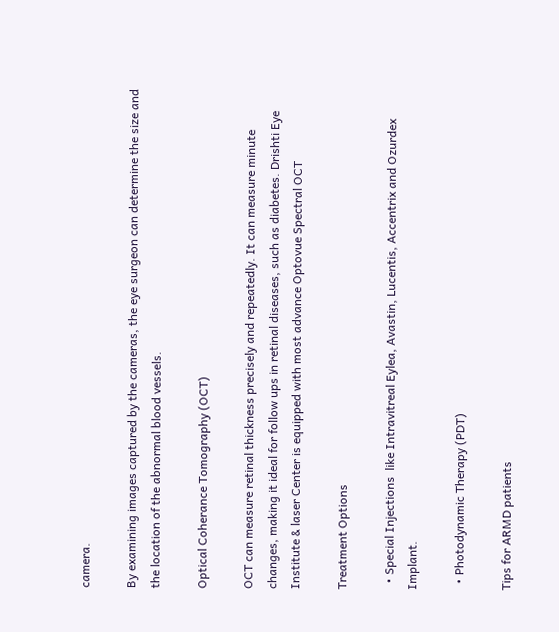camera.

By examining images captured by the cameras, the eye surgeon can determine the size and the location of the abnormal blood vessels.

Optical Coherance Tomography (OCT)

OCT can measure retinal thickness precisely and repeatedly. It can measure minute changes, making it ideal for follow ups in retinal diseases, such as diabetes. Drishti Eye Institute & laser Center is equipped with most advance Optovue Spectral OCT

Treatment Options

  • Special Injections  like Intravitreal Eylea, Avastin, Lucentis, Accentrix and Ozurdex Implant.

  • Photodynamic Therapy (PDT)

Tips for ARMD patients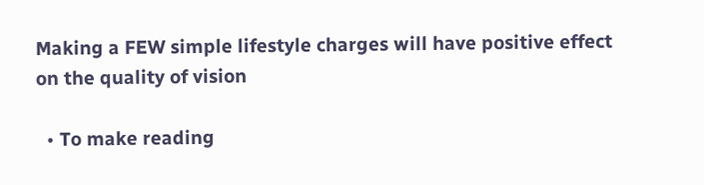Making a FEW simple lifestyle charges will have positive effect on the quality of vision

  • To make reading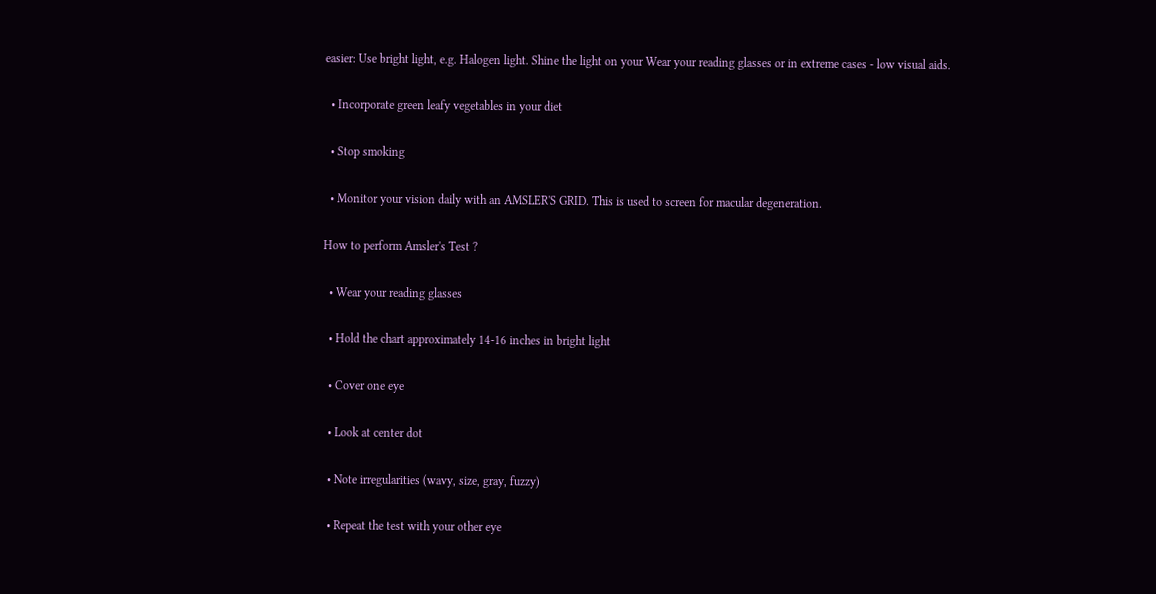easier: Use bright light, e.g. Halogen light. Shine the light on your Wear your reading glasses or in extreme cases - low visual aids.

  • Incorporate green leafy vegetables in your diet

  • Stop smoking

  • Monitor your vision daily with an AMSLER'S GRID. This is used to screen for macular degeneration.

How to perform Amsler's Test ?

  • Wear your reading glasses

  • Hold the chart approximately 14-16 inches in bright light

  • Cover one eye

  • Look at center dot

  • Note irregularities (wavy, size, gray, fuzzy)

  • Repeat the test with your other eye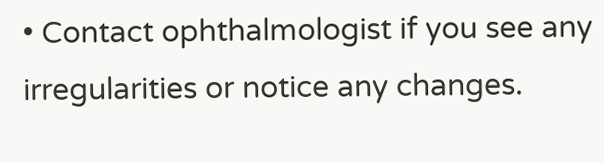• Contact ophthalmologist if you see any irregularities or notice any changes.